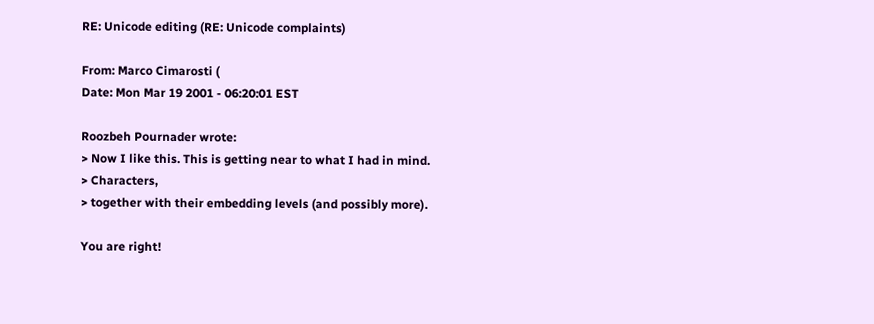RE: Unicode editing (RE: Unicode complaints)

From: Marco Cimarosti (
Date: Mon Mar 19 2001 - 06:20:01 EST

Roozbeh Pournader wrote:
> Now I like this. This is getting near to what I had in mind.
> Characters,
> together with their embedding levels (and possibly more).

You are right!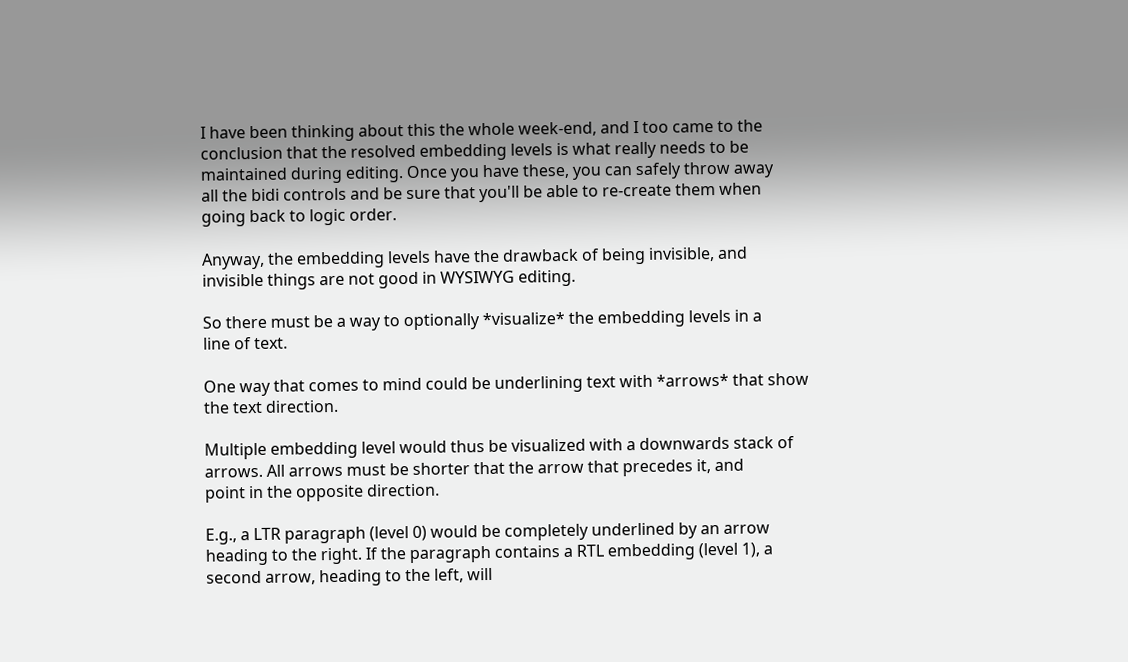I have been thinking about this the whole week-end, and I too came to the
conclusion that the resolved embedding levels is what really needs to be
maintained during editing. Once you have these, you can safely throw away
all the bidi controls and be sure that you'll be able to re-create them when
going back to logic order.

Anyway, the embedding levels have the drawback of being invisible, and
invisible things are not good in WYSIWYG editing.

So there must be a way to optionally *visualize* the embedding levels in a
line of text.

One way that comes to mind could be underlining text with *arrows* that show
the text direction.

Multiple embedding level would thus be visualized with a downwards stack of
arrows. All arrows must be shorter that the arrow that precedes it, and
point in the opposite direction.

E.g., a LTR paragraph (level 0) would be completely underlined by an arrow
heading to the right. If the paragraph contains a RTL embedding (level 1), a
second arrow, heading to the left, will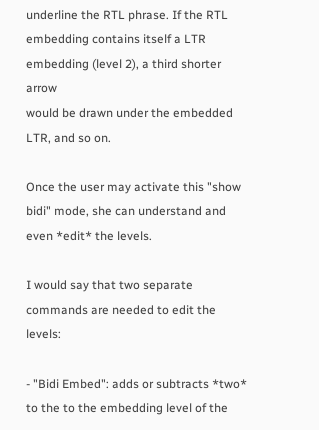underline the RTL phrase. If the RTL
embedding contains itself a LTR embedding (level 2), a third shorter arrow
would be drawn under the embedded LTR, and so on.

Once the user may activate this "show bidi" mode, she can understand and
even *edit* the levels.

I would say that two separate commands are needed to edit the levels:

- "Bidi Embed": adds or subtracts *two* to the to the embedding level of the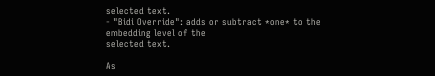selected text.
- "Bidi Override": adds or subtract *one* to the embedding level of the
selected text.

As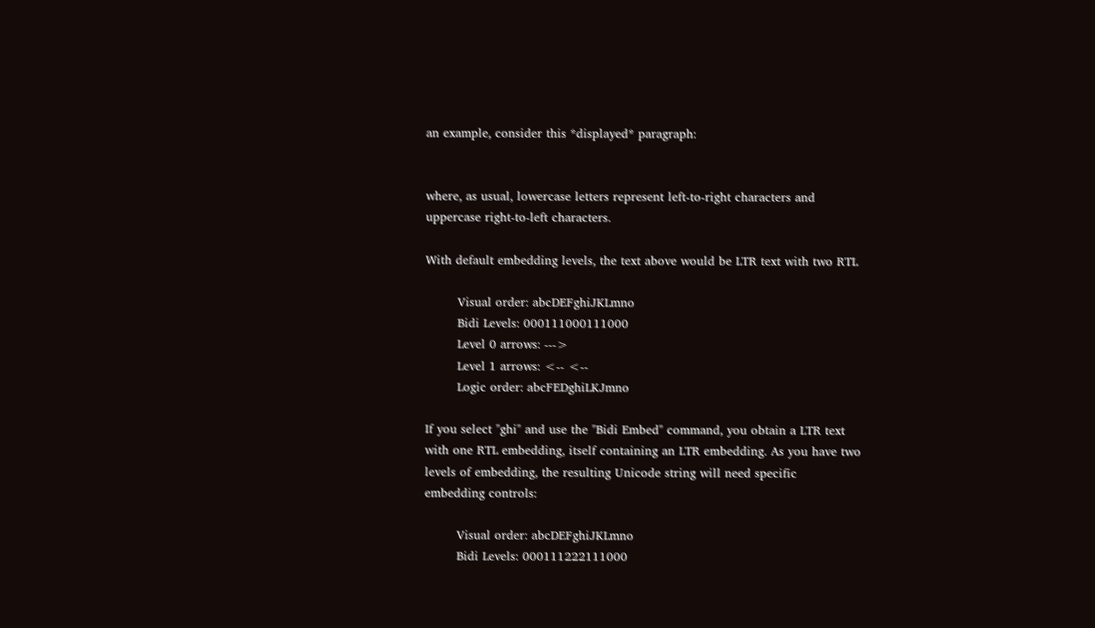an example, consider this *displayed* paragraph:


where, as usual, lowercase letters represent left-to-right characters and
uppercase right-to-left characters.

With default embedding levels, the text above would be LTR text with two RTL

        Visual order: abcDEFghiJKLmno
        Bidi Levels: 000111000111000
        Level 0 arrows: --->
        Level 1 arrows: <-- <--
        Logic order: abcFEDghiLKJmno

If you select "ghi" and use the "Bidi Embed" command, you obtain a LTR text
with one RTL embedding, itself containing an LTR embedding. As you have two
levels of embedding, the resulting Unicode string will need specific
embedding controls:

        Visual order: abcDEFghiJKLmno
        Bidi Levels: 000111222111000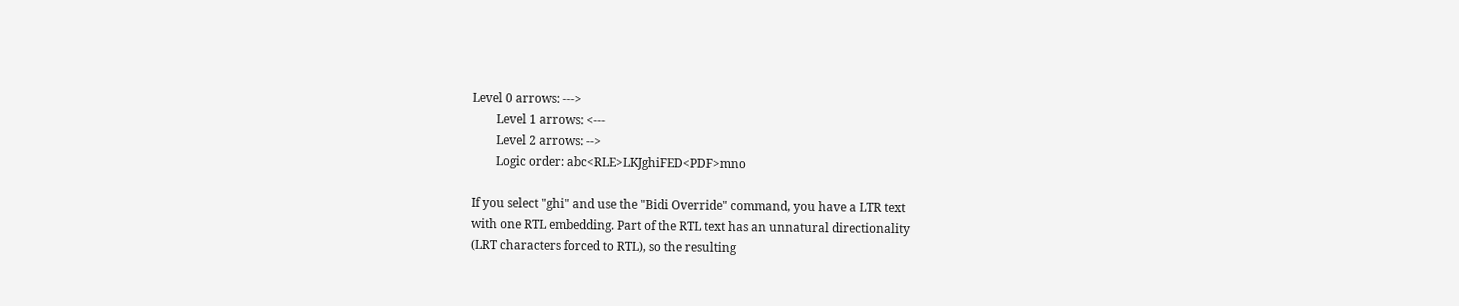Level 0 arrows: --->
        Level 1 arrows: <---
        Level 2 arrows: -->
        Logic order: abc<RLE>LKJghiFED<PDF>mno

If you select "ghi" and use the "Bidi Override" command, you have a LTR text
with one RTL embedding. Part of the RTL text has an unnatural directionality
(LRT characters forced to RTL), so the resulting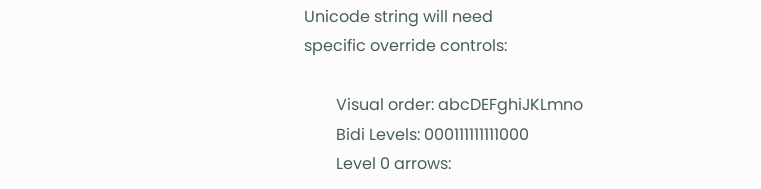Unicode string will need
specific override controls:

        Visual order: abcDEFghiJKLmno
        Bidi Levels: 000111111111000
        Level 0 arrows: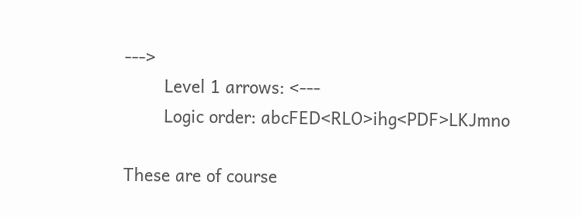--->
        Level 1 arrows: <---
        Logic order: abcFED<RLO>ihg<PDF>LKJmno

These are of course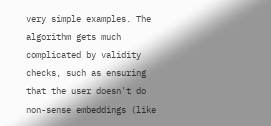very simple examples. The algorithm gets much
complicated by validity checks, such as ensuring that the user doesn't do
non-sense embeddings (like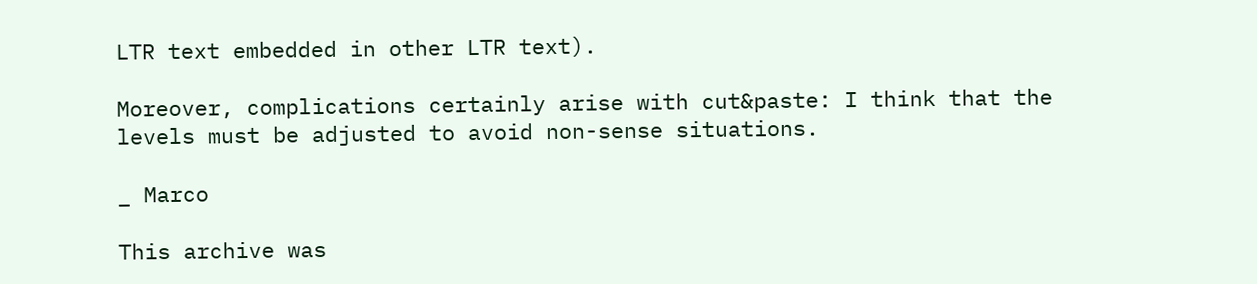LTR text embedded in other LTR text).

Moreover, complications certainly arise with cut&paste: I think that the
levels must be adjusted to avoid non-sense situations.

_ Marco

This archive was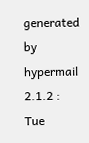generated by hypermail 2.1.2 : Tue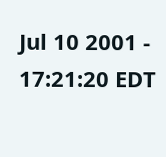Jul 10 2001 - 17:21:20 EDT